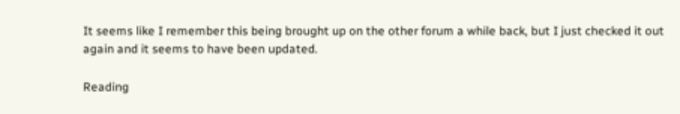It seems like I remember this being brought up on the other forum a while back, but I just checked it out again and it seems to have been updated.

Reading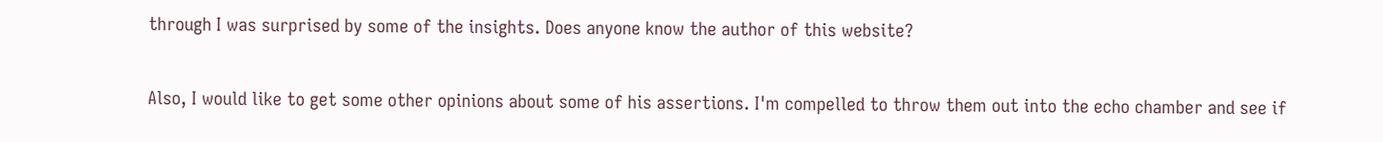through I was surprised by some of the insights. Does anyone know the author of this website?

Also, I would like to get some other opinions about some of his assertions. I'm compelled to throw them out into the echo chamber and see if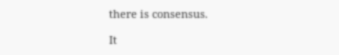there is consensus.

It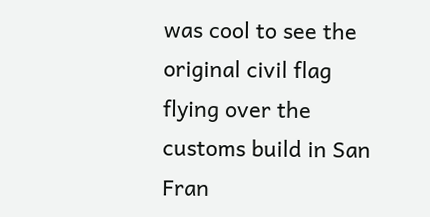was cool to see the original civil flag flying over the customs build in San Fran